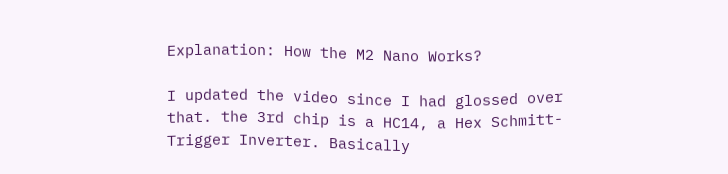Explanation: How the M2 Nano Works?

I updated the video since I had glossed over that. the 3rd chip is a HC14, a Hex Schmitt-Trigger Inverter. Basically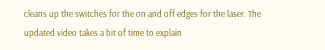cleans up the switches for the on and off edges for the laser. The updated video takes a bit of time to explain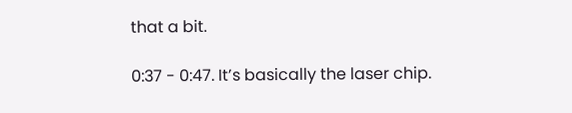that a bit.

0:37 - 0:47. It’s basically the laser chip.